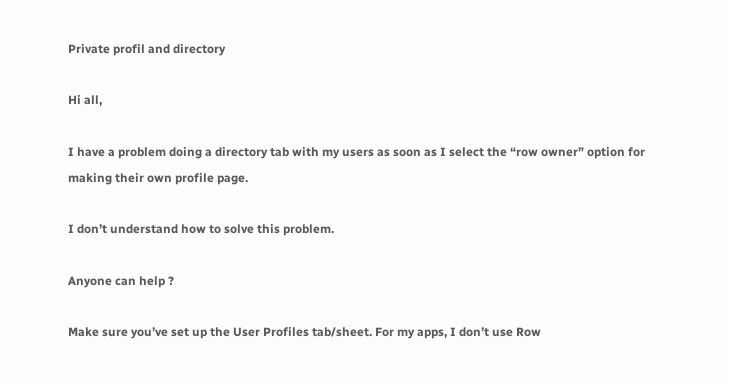Private profil and directory

Hi all,

I have a problem doing a directory tab with my users as soon as I select the “row owner” option for making their own profile page.

I don’t understand how to solve this problem.

Anyone can help ?

Make sure you’ve set up the User Profiles tab/sheet. For my apps, I don’t use Row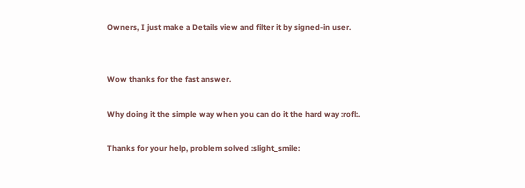Owners, I just make a Details view and filter it by signed-in user.


Wow thanks for the fast answer.

Why doing it the simple way when you can do it the hard way :rofl:.

Thanks for your help, problem solved :slight_smile: